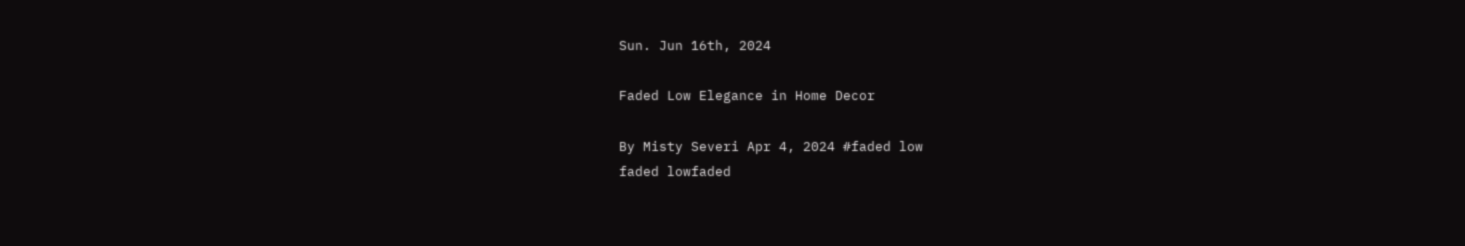Sun. Jun 16th, 2024

Faded Low Elegance in Home Decor

By Misty Severi Apr 4, 2024 #faded low
faded lowfaded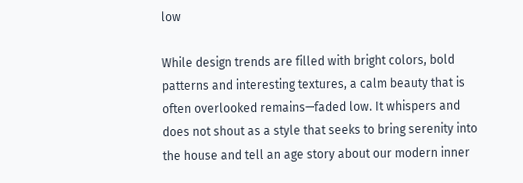low

While design trends are filled with bright colors, bold patterns and interesting textures, a calm beauty that is often overlooked remains—faded low. It whispers and does not shout as a style that seeks to bring serenity into the house and tell an age story about our modern inner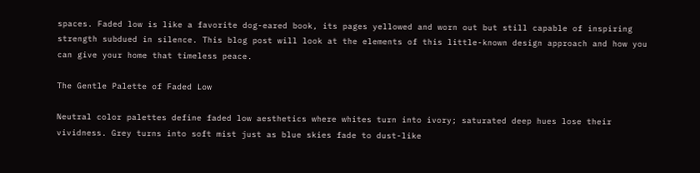spaces. Faded low is like a favorite dog-eared book, its pages yellowed and worn out but still capable of inspiring strength subdued in silence. This blog post will look at the elements of this little-known design approach and how you can give your home that timeless peace.

The Gentle Palette of Faded Low

Neutral color palettes define faded low aesthetics where whites turn into ivory; saturated deep hues lose their vividness. Grey turns into soft mist just as blue skies fade to dust-like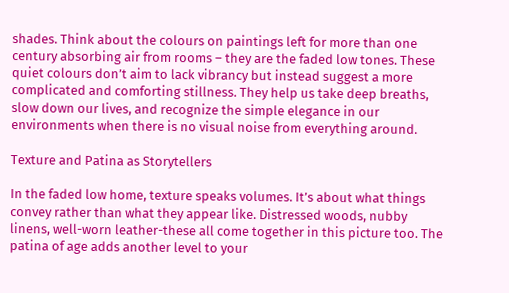shades. Think about the colours on paintings left for more than one century absorbing air from rooms – they are the faded low tones. These quiet colours don’t aim to lack vibrancy but instead suggest a more complicated and comforting stillness. They help us take deep breaths, slow down our lives, and recognize the simple elegance in our environments when there is no visual noise from everything around.

Texture and Patina as Storytellers

In the faded low home, texture speaks volumes. It’s about what things convey rather than what they appear like. Distressed woods, nubby linens, well-worn leather-these all come together in this picture too. The patina of age adds another level to your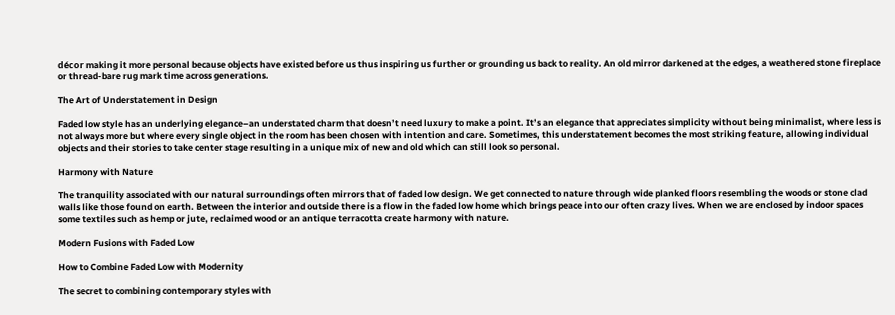décor making it more personal because objects have existed before us thus inspiring us further or grounding us back to reality. An old mirror darkened at the edges, a weathered stone fireplace or thread-bare rug mark time across generations.

The Art of Understatement in Design

Faded low style has an underlying elegance–an understated charm that doesn’t need luxury to make a point. It’s an elegance that appreciates simplicity without being minimalist, where less is not always more but where every single object in the room has been chosen with intention and care. Sometimes, this understatement becomes the most striking feature, allowing individual objects and their stories to take center stage resulting in a unique mix of new and old which can still look so personal.

Harmony with Nature

The tranquility associated with our natural surroundings often mirrors that of faded low design. We get connected to nature through wide planked floors resembling the woods or stone clad walls like those found on earth. Between the interior and outside there is a flow in the faded low home which brings peace into our often crazy lives. When we are enclosed by indoor spaces some textiles such as hemp or jute, reclaimed wood or an antique terracotta create harmony with nature.

Modern Fusions with Faded Low

How to Combine Faded Low with Modernity

The secret to combining contemporary styles with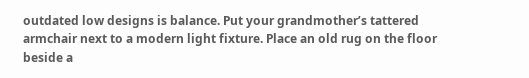outdated low designs is balance. Put your grandmother’s tattered armchair next to a modern light fixture. Place an old rug on the floor beside a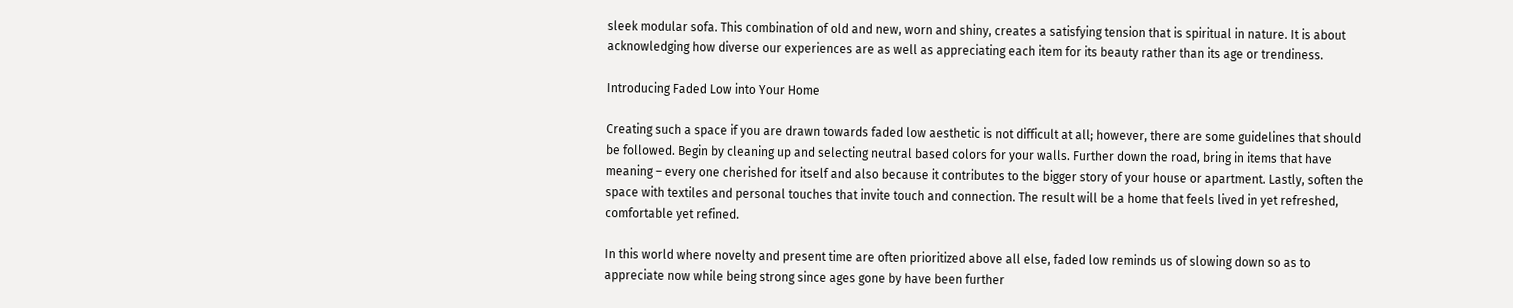sleek modular sofa. This combination of old and new, worn and shiny, creates a satisfying tension that is spiritual in nature. It is about acknowledging how diverse our experiences are as well as appreciating each item for its beauty rather than its age or trendiness.

Introducing Faded Low into Your Home

Creating such a space if you are drawn towards faded low aesthetic is not difficult at all; however, there are some guidelines that should be followed. Begin by cleaning up and selecting neutral based colors for your walls. Further down the road, bring in items that have meaning – every one cherished for itself and also because it contributes to the bigger story of your house or apartment. Lastly, soften the space with textiles and personal touches that invite touch and connection. The result will be a home that feels lived in yet refreshed, comfortable yet refined.

In this world where novelty and present time are often prioritized above all else, faded low reminds us of slowing down so as to appreciate now while being strong since ages gone by have been further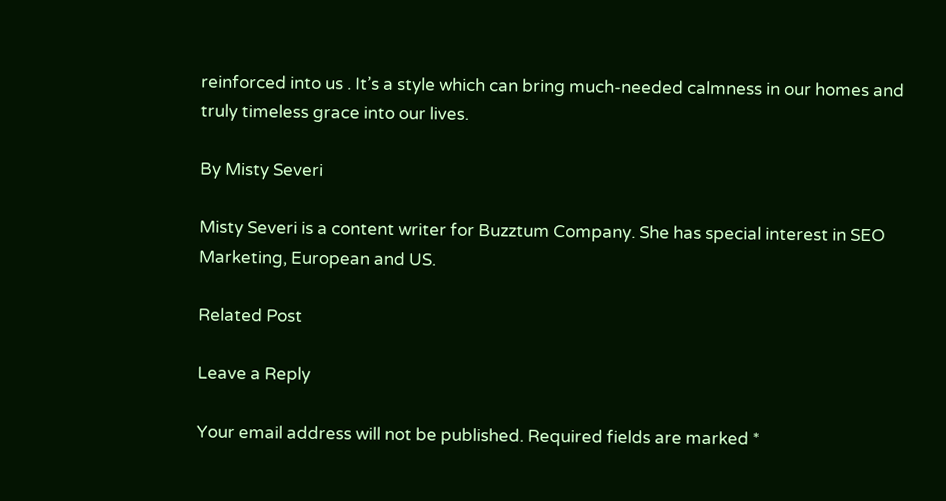reinforced into us . It’s a style which can bring much-needed calmness in our homes and truly timeless grace into our lives.

By Misty Severi

Misty Severi is a content writer for Buzztum Company. She has special interest in SEO Marketing, European and US.

Related Post

Leave a Reply

Your email address will not be published. Required fields are marked *